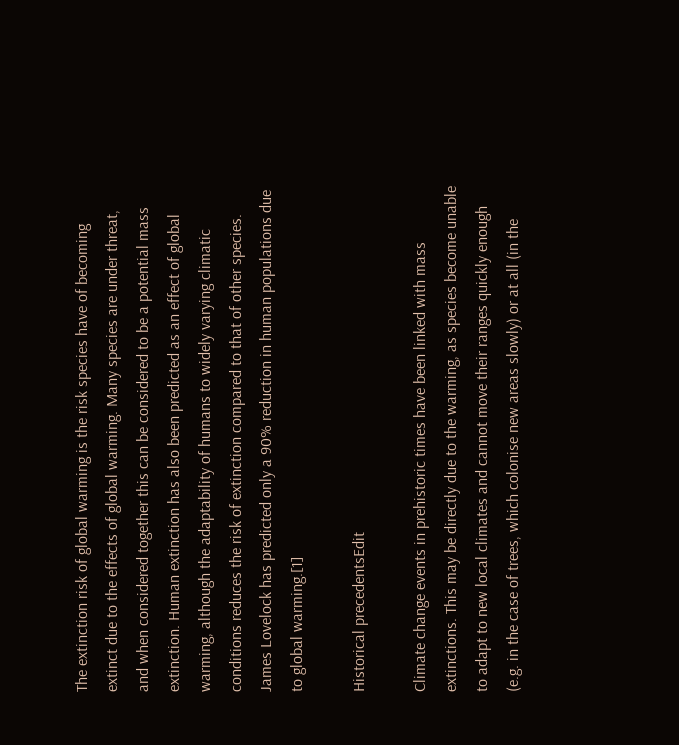The extinction risk of global warming is the risk species have of becoming extinct due to the effects of global warming. Many species are under threat, and when considered together this can be considered to be a potential mass extinction. Human extinction has also been predicted as an effect of global warming, although the adaptability of humans to widely varying climatic conditions reduces the risk of extinction compared to that of other species. James Lovelock has predicted only a 90% reduction in human populations due to global warming.[1]

Historical precedentsEdit

Climate change events in prehistoric times have been linked with mass extinctions. This may be directly due to the warming, as species become unable to adapt to new local climates and cannot move their ranges quickly enough (e.g. in the case of trees, which colonise new areas slowly) or at all (in the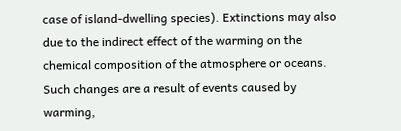case of island-dwelling species). Extinctions may also due to the indirect effect of the warming on the chemical composition of the atmosphere or oceans. Such changes are a result of events caused by warming,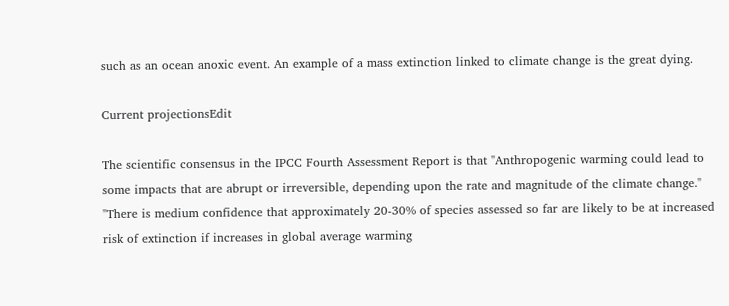such as an ocean anoxic event. An example of a mass extinction linked to climate change is the great dying.

Current projectionsEdit

The scientific consensus in the IPCC Fourth Assessment Report is that "Anthropogenic warming could lead to some impacts that are abrupt or irreversible, depending upon the rate and magnitude of the climate change." "There is medium confidence that approximately 20-30% of species assessed so far are likely to be at increased risk of extinction if increases in global average warming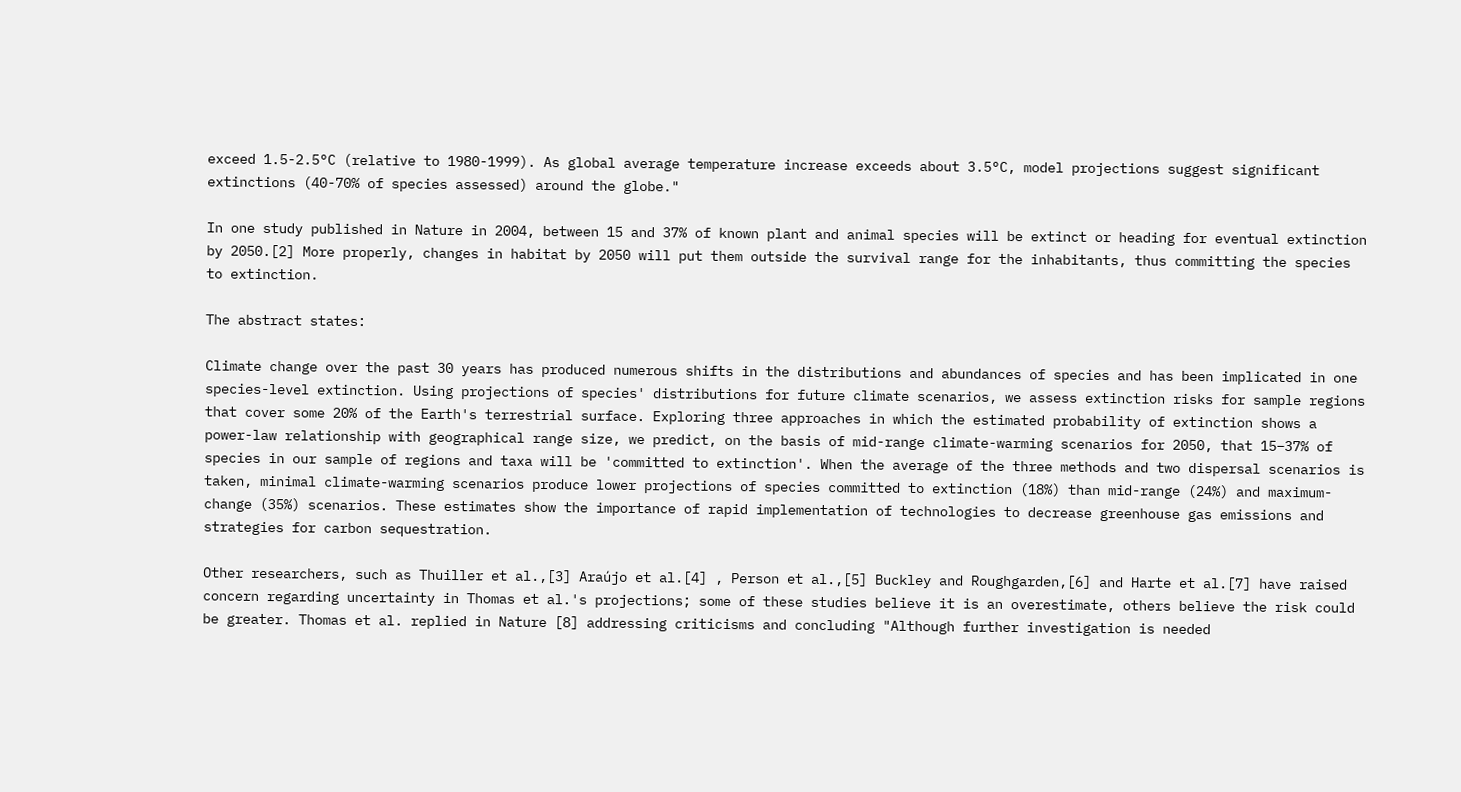exceed 1.5-2.5°C (relative to 1980-1999). As global average temperature increase exceeds about 3.5°C, model projections suggest significant extinctions (40-70% of species assessed) around the globe."

In one study published in Nature in 2004, between 15 and 37% of known plant and animal species will be extinct or heading for eventual extinction by 2050.[2] More properly, changes in habitat by 2050 will put them outside the survival range for the inhabitants, thus committing the species to extinction.

The abstract states:

Climate change over the past 30 years has produced numerous shifts in the distributions and abundances of species and has been implicated in one species-level extinction. Using projections of species' distributions for future climate scenarios, we assess extinction risks for sample regions that cover some 20% of the Earth's terrestrial surface. Exploring three approaches in which the estimated probability of extinction shows a power-law relationship with geographical range size, we predict, on the basis of mid-range climate-warming scenarios for 2050, that 15−37% of species in our sample of regions and taxa will be 'committed to extinction'. When the average of the three methods and two dispersal scenarios is taken, minimal climate-warming scenarios produce lower projections of species committed to extinction (18%) than mid-range (24%) and maximum-change (35%) scenarios. These estimates show the importance of rapid implementation of technologies to decrease greenhouse gas emissions and strategies for carbon sequestration.

Other researchers, such as Thuiller et al.,[3] Araújo et al.[4] , Person et al.,[5] Buckley and Roughgarden,[6] and Harte et al.[7] have raised concern regarding uncertainty in Thomas et al.'s projections; some of these studies believe it is an overestimate, others believe the risk could be greater. Thomas et al. replied in Nature [8] addressing criticisms and concluding "Although further investigation is needed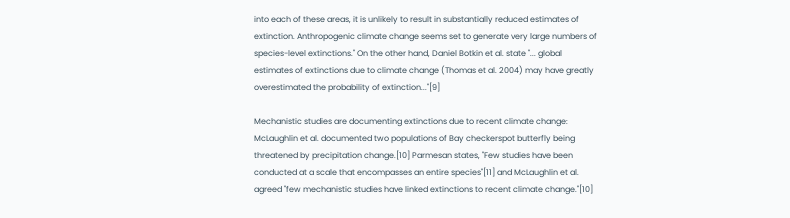into each of these areas, it is unlikely to result in substantially reduced estimates of extinction. Anthropogenic climate change seems set to generate very large numbers of species-level extinctions." On the other hand, Daniel Botkin et al. state "... global estimates of extinctions due to climate change (Thomas et al. 2004) may have greatly overestimated the probability of extinction..."[9]

Mechanistic studies are documenting extinctions due to recent climate change: McLaughlin et al. documented two populations of Bay checkerspot butterfly being threatened by precipitation change.[10] Parmesan states, "Few studies have been conducted at a scale that encompasses an entire species"[11] and McLaughlin et al. agreed "few mechanistic studies have linked extinctions to recent climate change."[10]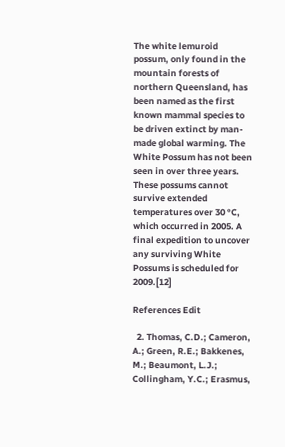The white lemuroid possum, only found in the mountain forests of northern Queensland, has been named as the first known mammal species to be driven extinct by man-made global warming. The White Possum has not been seen in over three years. These possums cannot survive extended temperatures over 30 °C, which occurred in 2005. A final expedition to uncover any surviving White Possums is scheduled for 2009.[12]

References Edit

  2. Thomas, C.D.; Cameron, A.; Green, R.E.; Bakkenes, M.; Beaumont, L.J.; Collingham, Y.C.; Erasmus,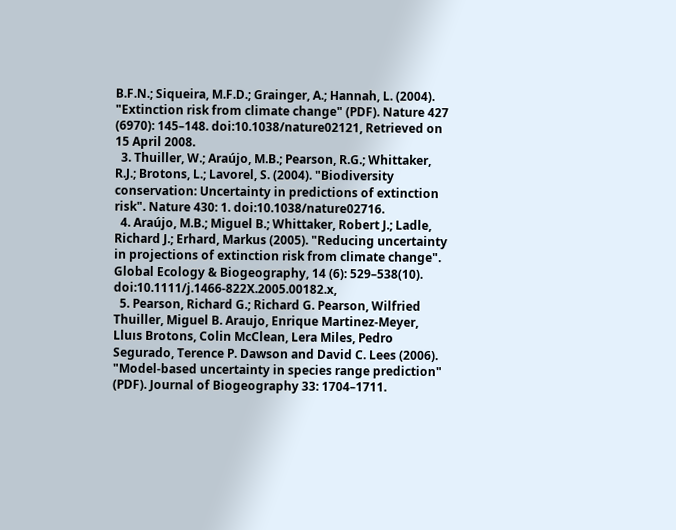B.F.N.; Siqueira, M.F.D.; Grainger, A.; Hannah, L. (2004). "Extinction risk from climate change" (PDF). Nature 427 (6970): 145–148. doi:10.1038/nature02121, Retrieved on 15 April 2008.
  3. Thuiller, W.; Araújo, M.B.; Pearson, R.G.; Whittaker, R.J.; Brotons, L.; Lavorel, S. (2004). "Biodiversity conservation: Uncertainty in predictions of extinction risk". Nature 430: 1. doi:10.1038/nature02716.
  4. Araújo, M.B.; Miguel B.; Whittaker, Robert J.; Ladle, Richard J.; Erhard, Markus (2005). "Reducing uncertainty in projections of extinction risk from climate change". Global Ecology & Biogeography, 14 (6): 529–538(10). doi:10.1111/j.1466-822X.2005.00182.x,
  5. Pearson, Richard G.; Richard G. Pearson, Wilfried Thuiller, Miguel B. Araujo, Enrique Martinez-Meyer, Lluıs Brotons, Colin McClean, Lera Miles, Pedro Segurado, Terence P. Dawson and David C. Lees (2006). "Model-based uncertainty in species range prediction" (PDF). Journal of Biogeography 33: 1704–1711.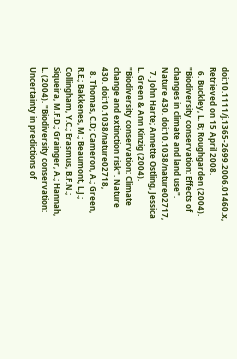doi:10.1111/j.1365-2699.2006.01460.x, Retrieved on 15 April 2008.
  6. Buckley, L. B; Roughgarden (2004). "Biodiversity conservation: Effects of changes in climate and land use". Nature 430. doi:10.1038/nature02717,
  7. John Harte; Annette Ostling, Jessica L. Green & Ann Kinzig (2004). "Biodiversity conservation: Climate change and extinction risk". Nature 430. doi:10.1038/nature02718,
  8. Thomas, C.D; Cameron, A.; Green, R.E.; Bakkenes, M.; Beaumont, L.J.; Collingham, Y.C.; Erasmus, B.F.N.; Siqueira, M.F.D.; Grainger, A.; Hannah, L. (2004). "Biodiversity conservation: Uncertainty in predictions of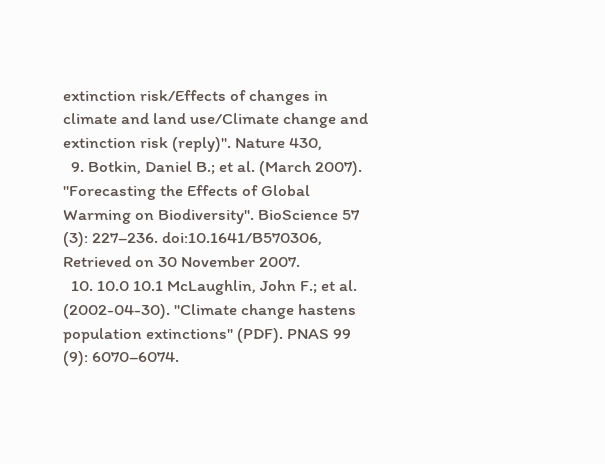extinction risk/Effects of changes in climate and land use/Climate change and extinction risk (reply)". Nature 430,
  9. Botkin, Daniel B.; et al. (March 2007). "Forecasting the Effects of Global Warming on Biodiversity". BioScience 57 (3): 227–236. doi:10.1641/B570306, Retrieved on 30 November 2007.
  10. 10.0 10.1 McLaughlin, John F.; et al. (2002-04-30). "Climate change hastens population extinctions" (PDF). PNAS 99 (9): 6070–6074.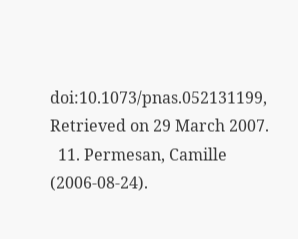doi:10.1073/pnas.052131199, Retrieved on 29 March 2007.
  11. Permesan, Camille (2006-08-24).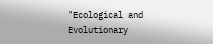"Ecological and Evolutionary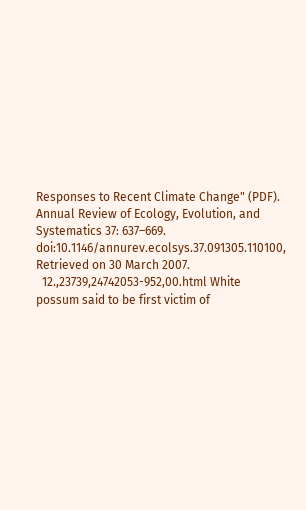Responses to Recent Climate Change" (PDF). Annual Review of Ecology, Evolution, and Systematics 37: 637–669. doi:10.1146/annurev.ecolsys.37.091305.110100, Retrieved on 30 March 2007.
  12.,23739,24742053-952,00.html White possum said to be first victim of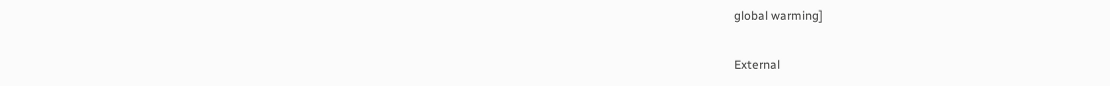global warming]

External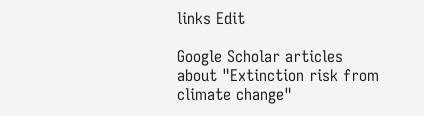links Edit

Google Scholar articles about "Extinction risk from climate change"